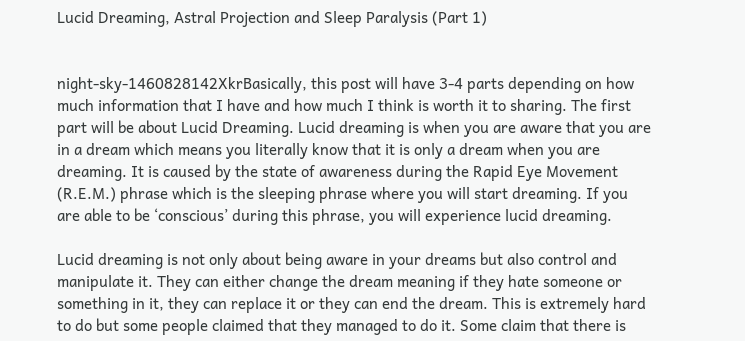Lucid Dreaming, Astral Projection and Sleep Paralysis (Part 1)


night-sky-1460828142XkrBasically, this post will have 3-4 parts depending on how much information that I have and how much I think is worth it to sharing. The first part will be about Lucid Dreaming. Lucid dreaming is when you are aware that you are in a dream which means you literally know that it is only a dream when you are dreaming. It is caused by the state of awareness during the Rapid Eye Movement (R.E.M.) phrase which is the sleeping phrase where you will start dreaming. If you are able to be ‘conscious’ during this phrase, you will experience lucid dreaming.

Lucid dreaming is not only about being aware in your dreams but also control and manipulate it. They can either change the dream meaning if they hate someone or something in it, they can replace it or they can end the dream. This is extremely hard to do but some people claimed that they managed to do it. Some claim that there is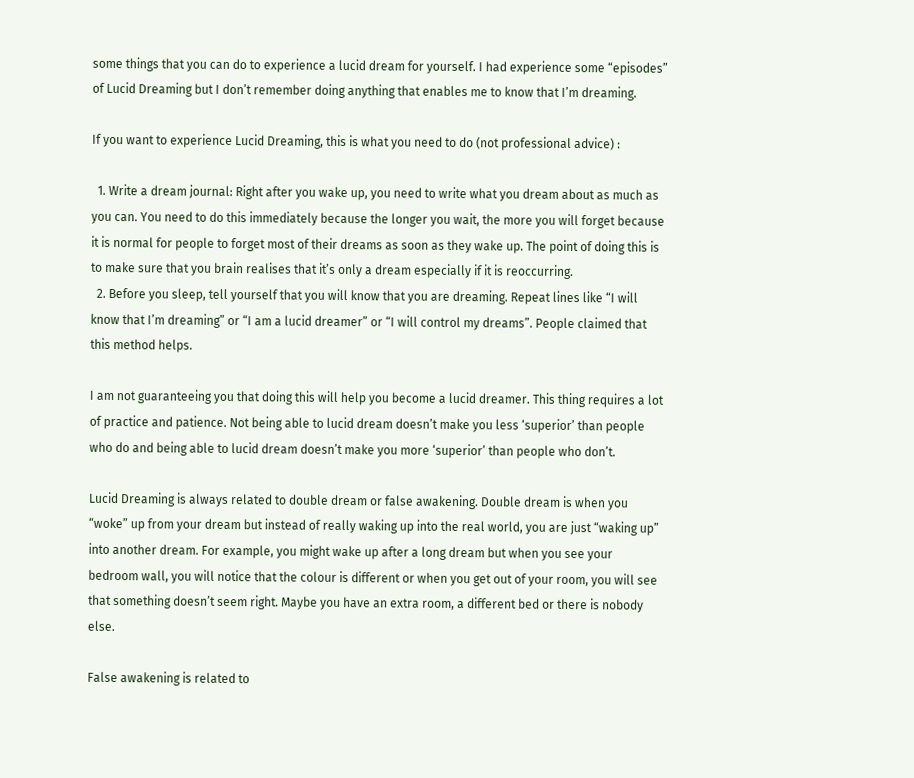some things that you can do to experience a lucid dream for yourself. I had experience some “episodes” of Lucid Dreaming but I don’t remember doing anything that enables me to know that I’m dreaming.

If you want to experience Lucid Dreaming, this is what you need to do (not professional advice) :

  1. Write a dream journal: Right after you wake up, you need to write what you dream about as much as you can. You need to do this immediately because the longer you wait, the more you will forget because it is normal for people to forget most of their dreams as soon as they wake up. The point of doing this is to make sure that you brain realises that it’s only a dream especially if it is reoccurring.
  2. Before you sleep, tell yourself that you will know that you are dreaming. Repeat lines like “I will know that I’m dreaming” or “I am a lucid dreamer” or “I will control my dreams”. People claimed that this method helps.

I am not guaranteeing you that doing this will help you become a lucid dreamer. This thing requires a lot of practice and patience. Not being able to lucid dream doesn’t make you less ‘superior’ than people who do and being able to lucid dream doesn’t make you more ‘superior’ than people who don’t.

Lucid Dreaming is always related to double dream or false awakening. Double dream is when you “woke” up from your dream but instead of really waking up into the real world, you are just “waking up” into another dream. For example, you might wake up after a long dream but when you see your bedroom wall, you will notice that the colour is different or when you get out of your room, you will see that something doesn’t seem right. Maybe you have an extra room, a different bed or there is nobody else.

False awakening is related to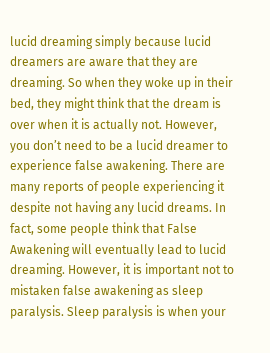lucid dreaming simply because lucid dreamers are aware that they are dreaming. So when they woke up in their bed, they might think that the dream is over when it is actually not. However, you don’t need to be a lucid dreamer to experience false awakening. There are many reports of people experiencing it despite not having any lucid dreams. In fact, some people think that False Awakening will eventually lead to lucid dreaming. However, it is important not to mistaken false awakening as sleep paralysis. Sleep paralysis is when your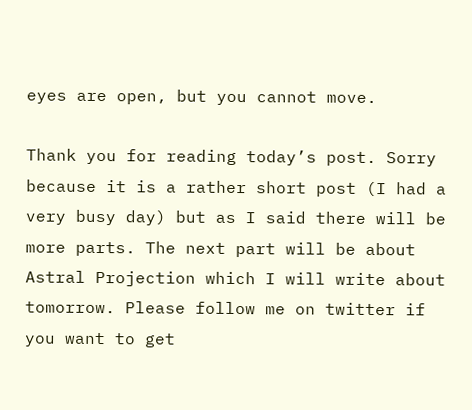eyes are open, but you cannot move.

Thank you for reading today’s post. Sorry because it is a rather short post (I had a very busy day) but as I said there will be more parts. The next part will be about Astral Projection which I will write about tomorrow. Please follow me on twitter if you want to get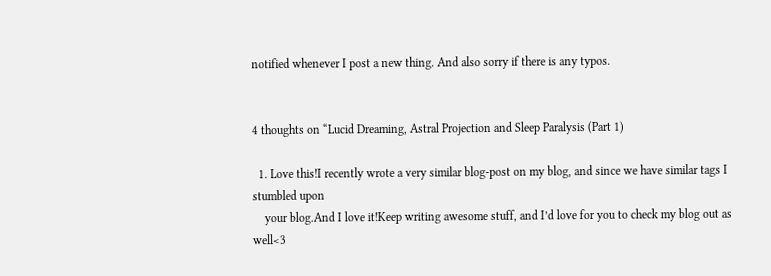notified whenever I post a new thing. And also sorry if there is any typos.


4 thoughts on “Lucid Dreaming, Astral Projection and Sleep Paralysis (Part 1)

  1. Love this!I recently wrote a very similar blog-post on my blog, and since we have similar tags I stumbled upon
    your blog.And I love it!Keep writing awesome stuff, and I’d love for you to check my blog out as well<3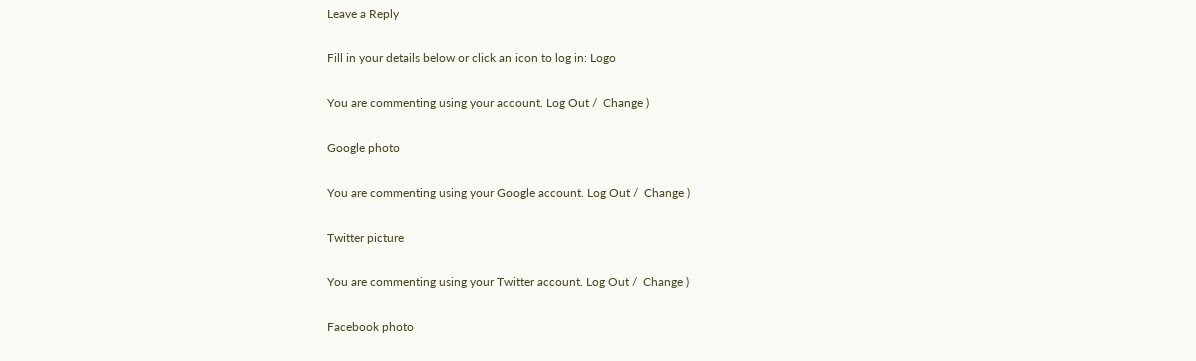Leave a Reply

Fill in your details below or click an icon to log in: Logo

You are commenting using your account. Log Out /  Change )

Google photo

You are commenting using your Google account. Log Out /  Change )

Twitter picture

You are commenting using your Twitter account. Log Out /  Change )

Facebook photo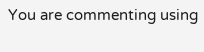You are commenting using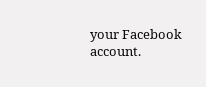your Facebook account.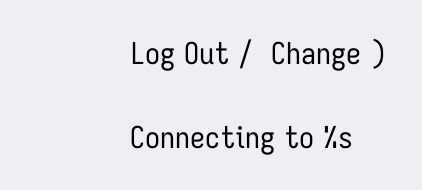Log Out /  Change )

Connecting to %s